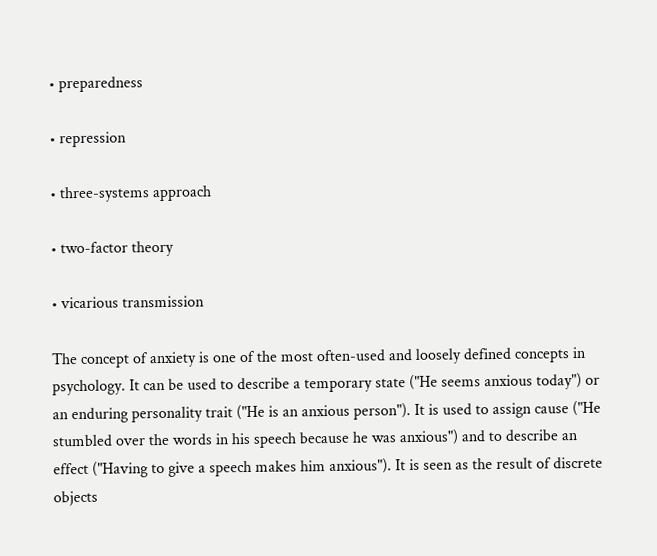• preparedness

• repression

• three-systems approach

• two-factor theory

• vicarious transmission

The concept of anxiety is one of the most often-used and loosely defined concepts in psychology. It can be used to describe a temporary state ("He seems anxious today") or an enduring personality trait ("He is an anxious person"). It is used to assign cause ("He stumbled over the words in his speech because he was anxious") and to describe an effect ("Having to give a speech makes him anxious"). It is seen as the result of discrete objects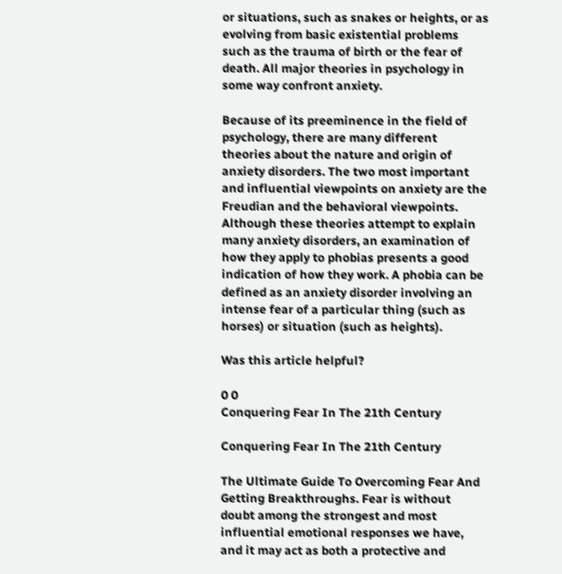or situations, such as snakes or heights, or as evolving from basic existential problems such as the trauma of birth or the fear of death. All major theories in psychology in some way confront anxiety.

Because of its preeminence in the field of psychology, there are many different theories about the nature and origin of anxiety disorders. The two most important and influential viewpoints on anxiety are the Freudian and the behavioral viewpoints. Although these theories attempt to explain many anxiety disorders, an examination of how they apply to phobias presents a good indication of how they work. A phobia can be defined as an anxiety disorder involving an intense fear of a particular thing (such as horses) or situation (such as heights).

Was this article helpful?

0 0
Conquering Fear In The 21th Century

Conquering Fear In The 21th Century

The Ultimate Guide To Overcoming Fear And Getting Breakthroughs. Fear is without doubt among the strongest and most influential emotional responses we have, and it may act as both a protective and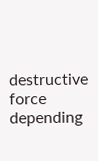destructive force depending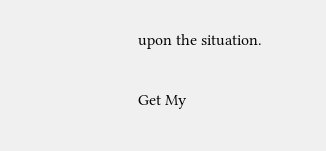upon the situation.

Get My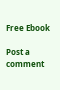Free Ebook

Post a comment